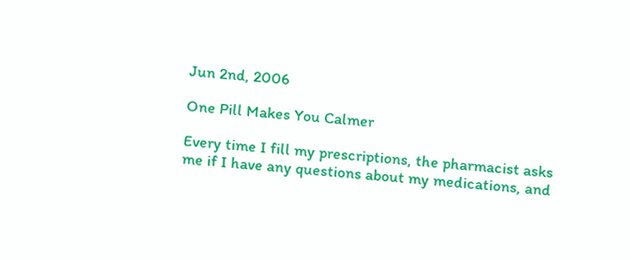Jun 2nd, 2006

One Pill Makes You Calmer

Every time I fill my prescriptions, the pharmacist asks me if I have any questions about my medications, and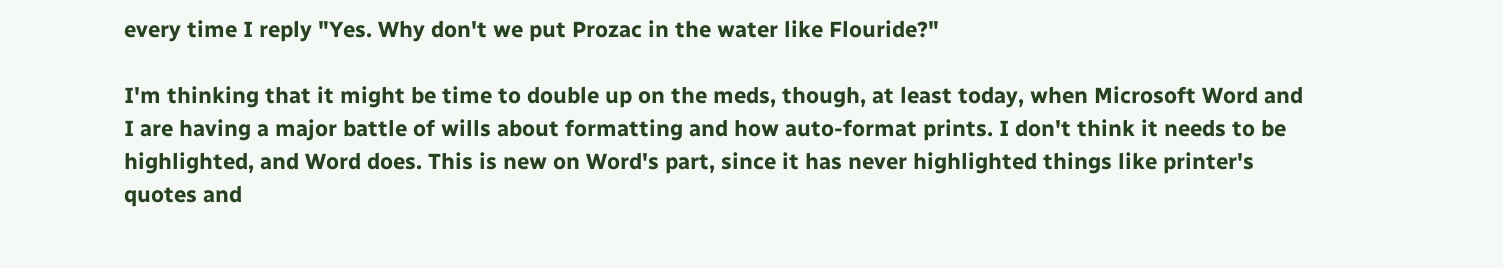every time I reply "Yes. Why don't we put Prozac in the water like Flouride?"

I'm thinking that it might be time to double up on the meds, though, at least today, when Microsoft Word and I are having a major battle of wills about formatting and how auto-format prints. I don't think it needs to be highlighted, and Word does. This is new on Word's part, since it has never highlighted things like printer's quotes and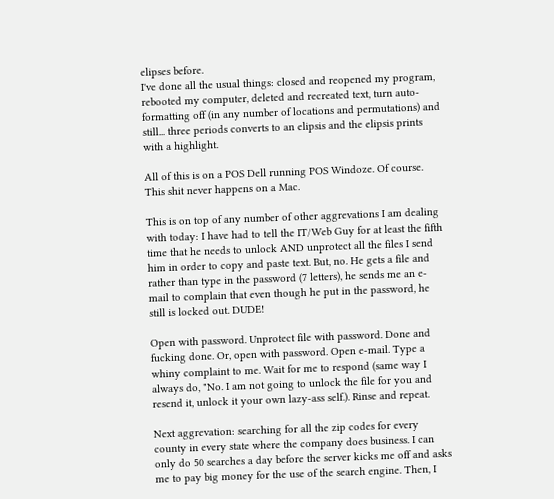elipses before.
I've done all the usual things: closed and reopened my program, rebooted my computer, deleted and recreated text, turn auto-formatting off (in any number of locations and permutations) and still... three periods converts to an elipsis and the elipsis prints with a highlight.

All of this is on a POS Dell running POS Windoze. Of course. This shit never happens on a Mac.

This is on top of any number of other aggrevations I am dealing with today: I have had to tell the IT/Web Guy for at least the fifth time that he needs to unlock AND unprotect all the files I send him in order to copy and paste text. But, no. He gets a file and rather than type in the password (7 letters), he sends me an e-mail to complain that even though he put in the password, he still is locked out. DUDE!

Open with password. Unprotect file with password. Done and fucking done. Or, open with password. Open e-mail. Type a whiny complaint to me. Wait for me to respond (same way I always do, "No. I am not going to unlock the file for you and resend it, unlock it your own lazy-ass self.). Rinse and repeat.

Next aggrevation: searching for all the zip codes for every county in every state where the company does business. I can only do 50 searches a day before the server kicks me off and asks me to pay big money for the use of the search engine. Then, I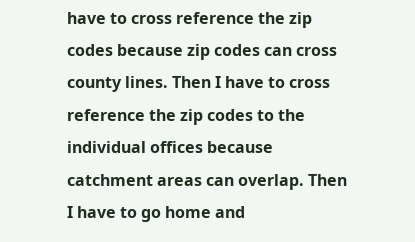have to cross reference the zip codes because zip codes can cross county lines. Then I have to cross reference the zip codes to the individual offices because catchment areas can overlap. Then I have to go home and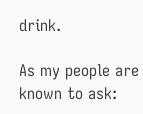drink.

As my people are known to ask: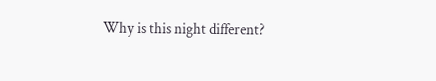Why is this night different?